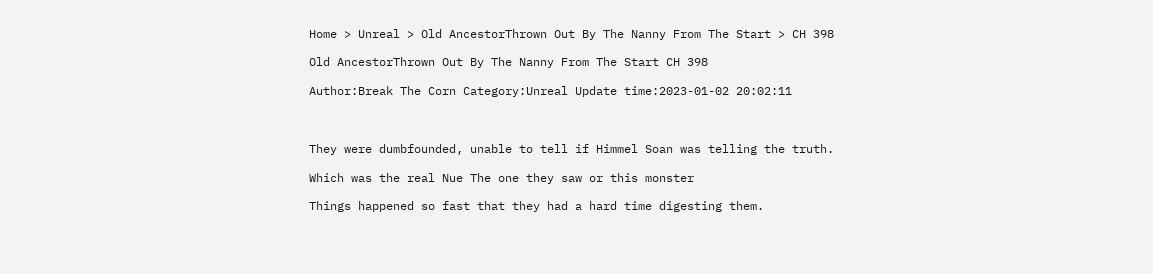Home > Unreal > Old AncestorThrown Out By The Nanny From The Start > CH 398

Old AncestorThrown Out By The Nanny From The Start CH 398

Author:Break The Corn Category:Unreal Update time:2023-01-02 20:02:11



They were dumbfounded, unable to tell if Himmel Soan was telling the truth.

Which was the real Nue The one they saw or this monster

Things happened so fast that they had a hard time digesting them.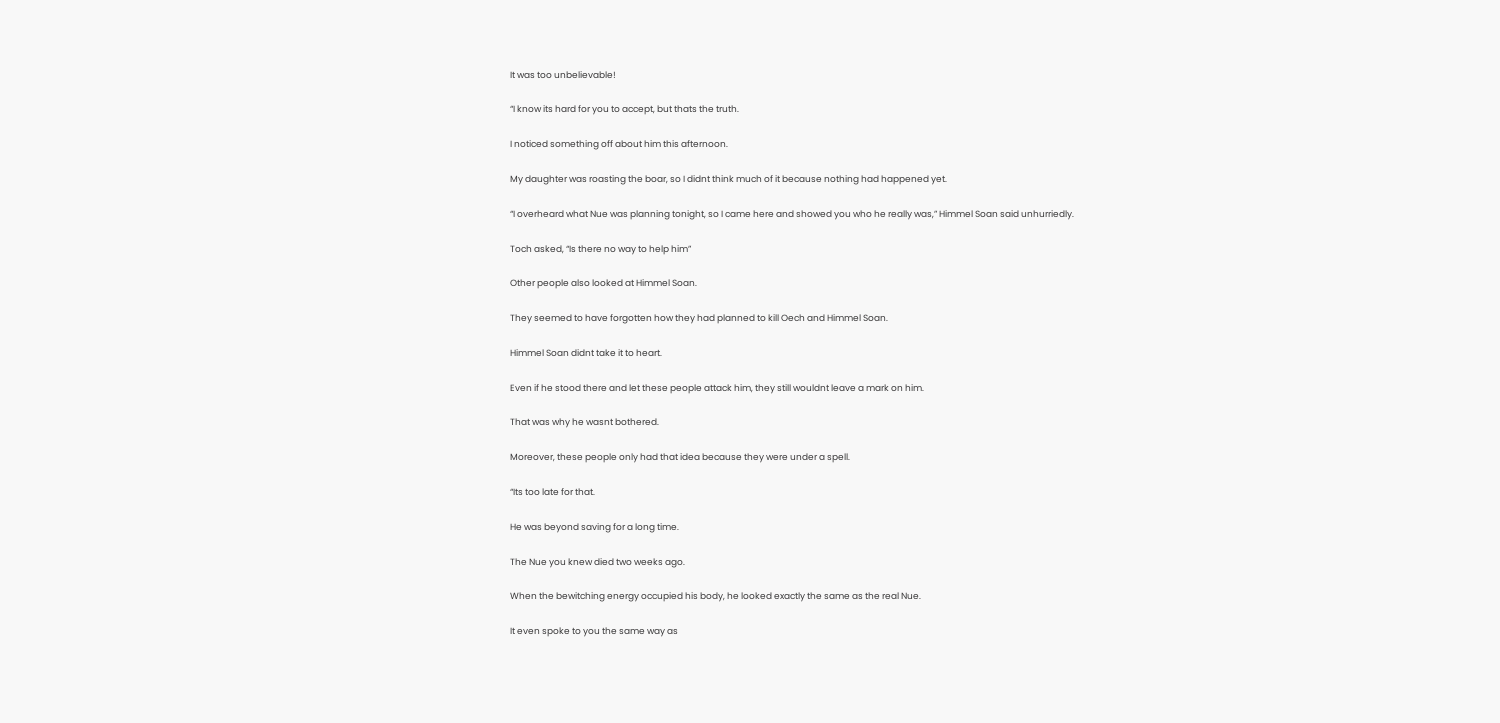It was too unbelievable!

“I know its hard for you to accept, but thats the truth.

I noticed something off about him this afternoon.

My daughter was roasting the boar, so I didnt think much of it because nothing had happened yet.

“I overheard what Nue was planning tonight, so I came here and showed you who he really was,” Himmel Soan said unhurriedly.

Toch asked, “Is there no way to help him”

Other people also looked at Himmel Soan.

They seemed to have forgotten how they had planned to kill Oech and Himmel Soan.

Himmel Soan didnt take it to heart.

Even if he stood there and let these people attack him, they still wouldnt leave a mark on him.

That was why he wasnt bothered.

Moreover, these people only had that idea because they were under a spell.

“Its too late for that.

He was beyond saving for a long time.

The Nue you knew died two weeks ago.

When the bewitching energy occupied his body, he looked exactly the same as the real Nue.

It even spoke to you the same way as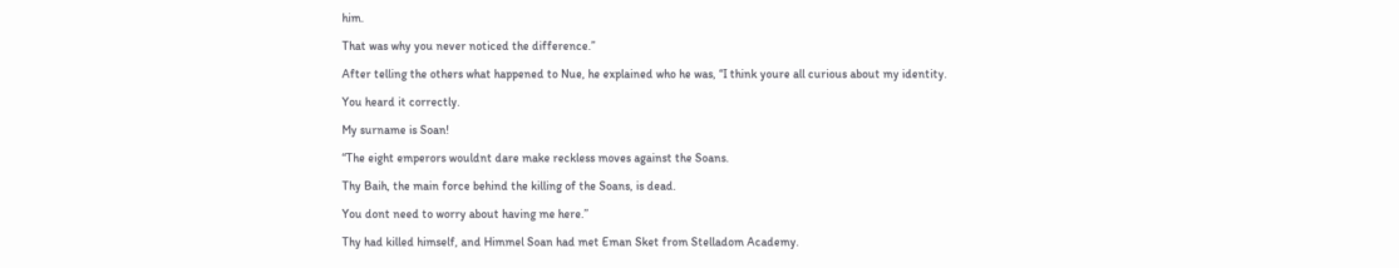him.

That was why you never noticed the difference.”

After telling the others what happened to Nue, he explained who he was, “I think youre all curious about my identity.

You heard it correctly.

My surname is Soan!

“The eight emperors wouldnt dare make reckless moves against the Soans.

Thy Baih, the main force behind the killing of the Soans, is dead.

You dont need to worry about having me here.”

Thy had killed himself, and Himmel Soan had met Eman Sket from Stelladom Academy.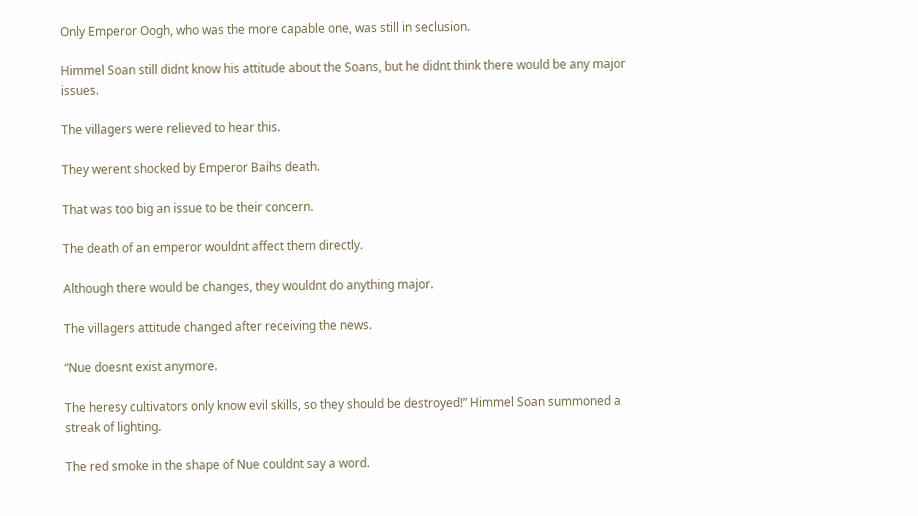Only Emperor Oogh, who was the more capable one, was still in seclusion.

Himmel Soan still didnt know his attitude about the Soans, but he didnt think there would be any major issues.

The villagers were relieved to hear this.

They werent shocked by Emperor Baihs death.

That was too big an issue to be their concern.

The death of an emperor wouldnt affect them directly.

Although there would be changes, they wouldnt do anything major.

The villagers attitude changed after receiving the news.

“Nue doesnt exist anymore.

The heresy cultivators only know evil skills, so they should be destroyed!” Himmel Soan summoned a streak of lighting.

The red smoke in the shape of Nue couldnt say a word.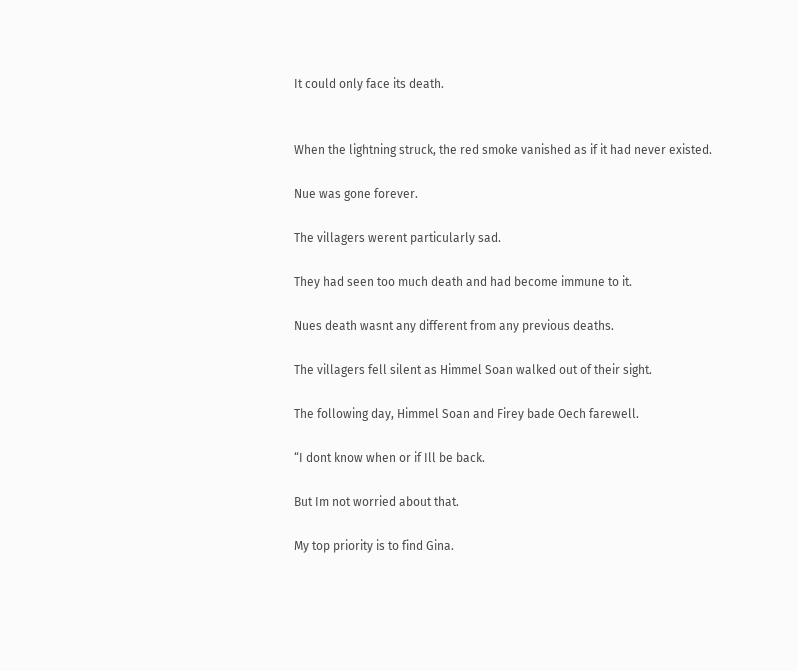It could only face its death.


When the lightning struck, the red smoke vanished as if it had never existed.

Nue was gone forever.

The villagers werent particularly sad.

They had seen too much death and had become immune to it.

Nues death wasnt any different from any previous deaths.

The villagers fell silent as Himmel Soan walked out of their sight.

The following day, Himmel Soan and Firey bade Oech farewell.

“I dont know when or if Ill be back.

But Im not worried about that.

My top priority is to find Gina.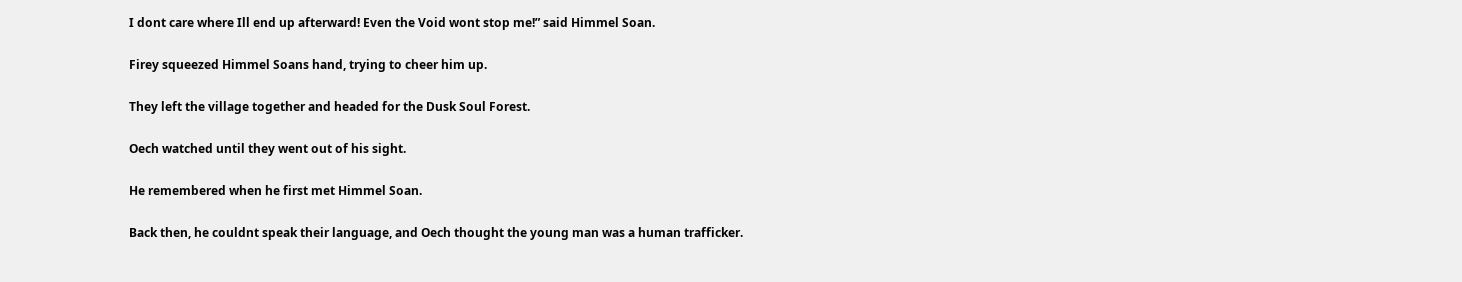I dont care where Ill end up afterward! Even the Void wont stop me!” said Himmel Soan.

Firey squeezed Himmel Soans hand, trying to cheer him up.

They left the village together and headed for the Dusk Soul Forest.

Oech watched until they went out of his sight.

He remembered when he first met Himmel Soan.

Back then, he couldnt speak their language, and Oech thought the young man was a human trafficker.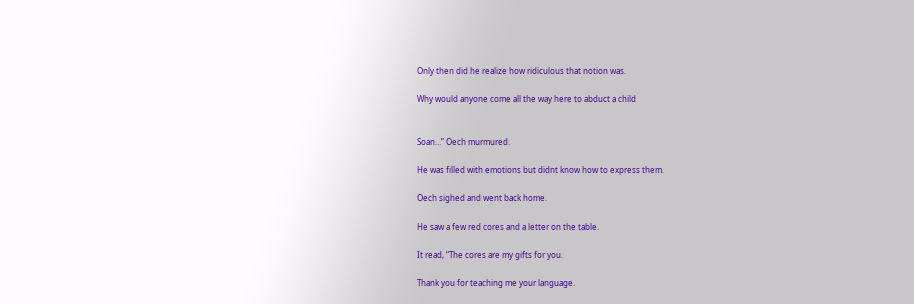Only then did he realize how ridiculous that notion was.

Why would anyone come all the way here to abduct a child


Soan…” Oech murmured.

He was filled with emotions but didnt know how to express them.

Oech sighed and went back home.

He saw a few red cores and a letter on the table.

It read, “The cores are my gifts for you.

Thank you for teaching me your language.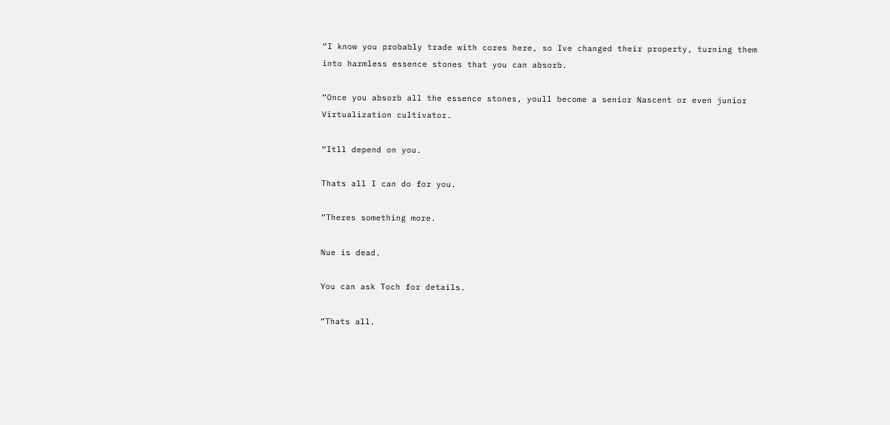“I know you probably trade with cores here, so Ive changed their property, turning them into harmless essence stones that you can absorb.

“Once you absorb all the essence stones, youll become a senior Nascent or even junior Virtualization cultivator.

“Itll depend on you.

Thats all I can do for you.

“Theres something more.

Nue is dead.

You can ask Toch for details.

“Thats all.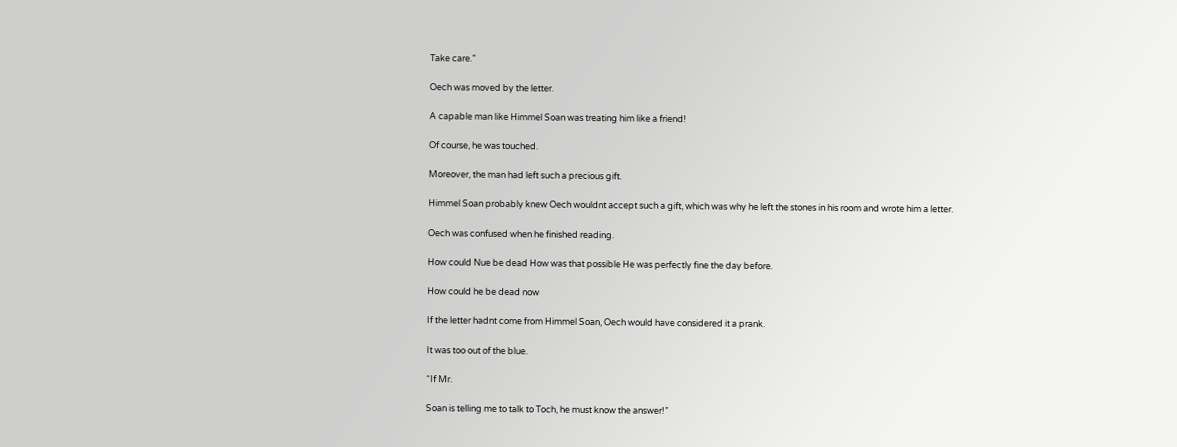Take care.”

Oech was moved by the letter.

A capable man like Himmel Soan was treating him like a friend!

Of course, he was touched.

Moreover, the man had left such a precious gift.

Himmel Soan probably knew Oech wouldnt accept such a gift, which was why he left the stones in his room and wrote him a letter.

Oech was confused when he finished reading.

How could Nue be dead How was that possible He was perfectly fine the day before.

How could he be dead now

If the letter hadnt come from Himmel Soan, Oech would have considered it a prank.

It was too out of the blue.

“If Mr.

Soan is telling me to talk to Toch, he must know the answer!”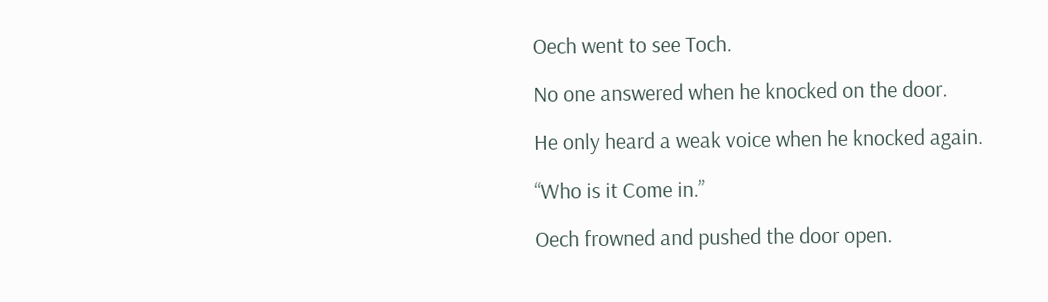Oech went to see Toch.

No one answered when he knocked on the door.

He only heard a weak voice when he knocked again.

“Who is it Come in.”

Oech frowned and pushed the door open.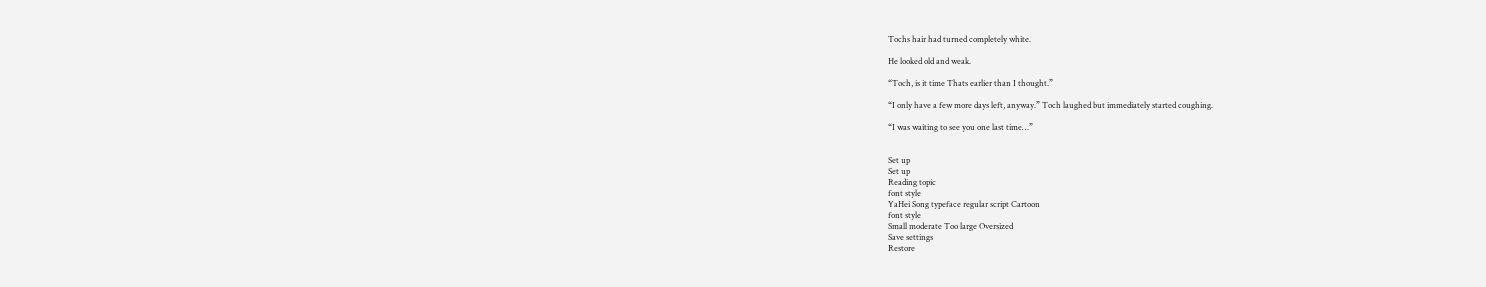Tochs hair had turned completely white.

He looked old and weak.

“Toch, is it time Thats earlier than I thought.”

“I only have a few more days left, anyway.” Toch laughed but immediately started coughing.

“I was waiting to see you one last time…”


Set up
Set up
Reading topic
font style
YaHei Song typeface regular script Cartoon
font style
Small moderate Too large Oversized
Save settings
Restore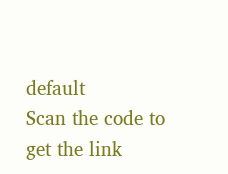default
Scan the code to get the link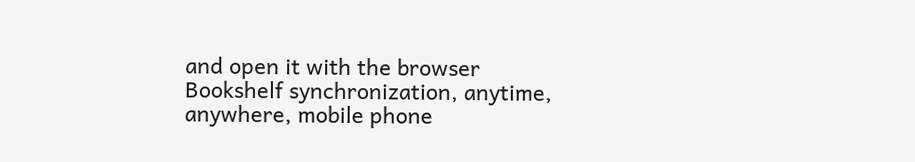and open it with the browser
Bookshelf synchronization, anytime, anywhere, mobile phone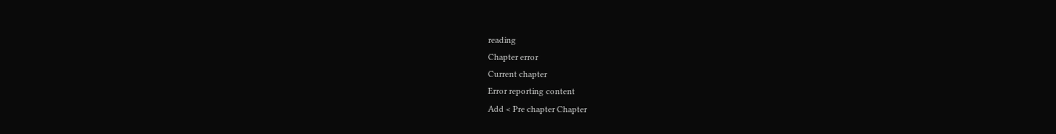reading
Chapter error
Current chapter
Error reporting content
Add < Pre chapter Chapter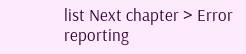list Next chapter > Error reporting